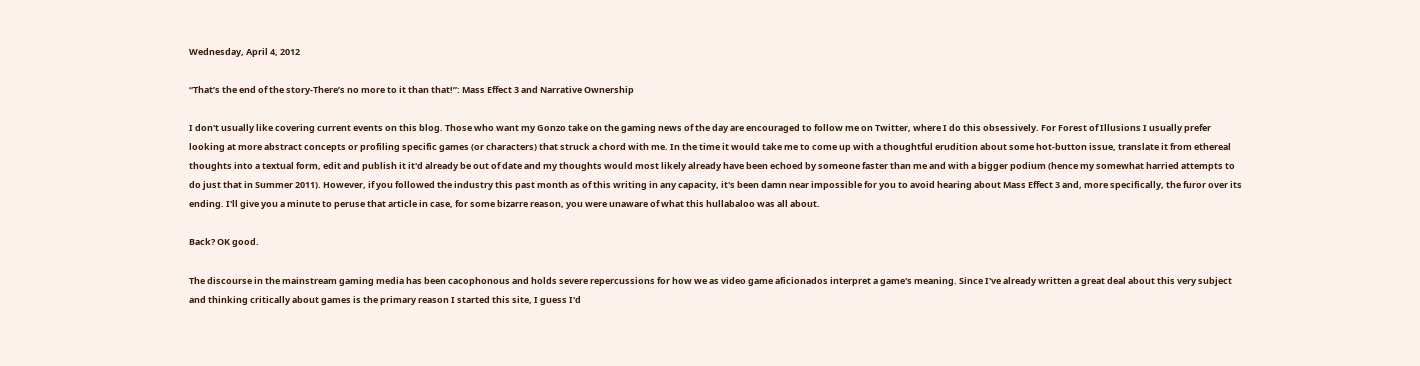Wednesday, April 4, 2012

“That’s the end of the story-There’s no more to it than that!”: Mass Effect 3 and Narrative Ownership

I don't usually like covering current events on this blog. Those who want my Gonzo take on the gaming news of the day are encouraged to follow me on Twitter, where I do this obsessively. For Forest of Illusions I usually prefer looking at more abstract concepts or profiling specific games (or characters) that struck a chord with me. In the time it would take me to come up with a thoughtful erudition about some hot-button issue, translate it from ethereal thoughts into a textual form, edit and publish it it'd already be out of date and my thoughts would most likely already have been echoed by someone faster than me and with a bigger podium (hence my somewhat harried attempts to do just that in Summer 2011). However, if you followed the industry this past month as of this writing in any capacity, it's been damn near impossible for you to avoid hearing about Mass Effect 3 and, more specifically, the furor over its ending. I'll give you a minute to peruse that article in case, for some bizarre reason, you were unaware of what this hullabaloo was all about.

Back? OK good.

The discourse in the mainstream gaming media has been cacophonous and holds severe repercussions for how we as video game aficionados interpret a game's meaning. Since I've already written a great deal about this very subject and thinking critically about games is the primary reason I started this site, I guess I'd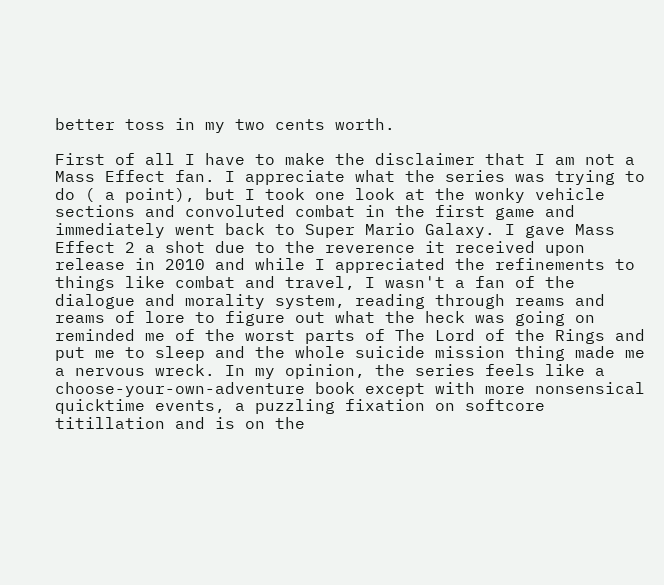better toss in my two cents worth.

First of all I have to make the disclaimer that I am not a Mass Effect fan. I appreciate what the series was trying to do ( a point), but I took one look at the wonky vehicle sections and convoluted combat in the first game and immediately went back to Super Mario Galaxy. I gave Mass Effect 2 a shot due to the reverence it received upon release in 2010 and while I appreciated the refinements to things like combat and travel, I wasn't a fan of the dialogue and morality system, reading through reams and reams of lore to figure out what the heck was going on reminded me of the worst parts of The Lord of the Rings and put me to sleep and the whole suicide mission thing made me a nervous wreck. In my opinion, the series feels like a choose-your-own-adventure book except with more nonsensical quicktime events, a puzzling fixation on softcore titillation and is on the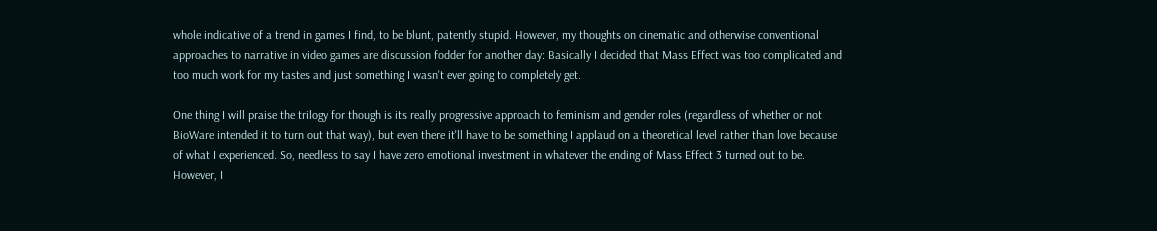whole indicative of a trend in games I find, to be blunt, patently stupid. However, my thoughts on cinematic and otherwise conventional approaches to narrative in video games are discussion fodder for another day: Basically I decided that Mass Effect was too complicated and too much work for my tastes and just something I wasn't ever going to completely get.

One thing I will praise the trilogy for though is its really progressive approach to feminism and gender roles (regardless of whether or not BioWare intended it to turn out that way), but even there it'll have to be something I applaud on a theoretical level rather than love because of what I experienced. So, needless to say I have zero emotional investment in whatever the ending of Mass Effect 3 turned out to be. However, I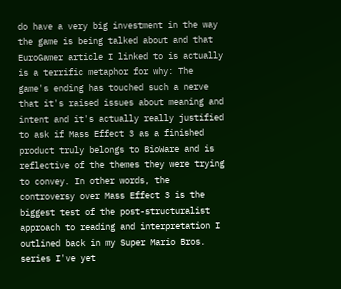do have a very big investment in the way the game is being talked about and that EuroGamer article I linked to is actually is a terrific metaphor for why: The game's ending has touched such a nerve that it's raised issues about meaning and intent and it's actually really justified to ask if Mass Effect 3 as a finished product truly belongs to BioWare and is reflective of the themes they were trying to convey. In other words, the controversy over Mass Effect 3 is the biggest test of the post-structuralist approach to reading and interpretation I outlined back in my Super Mario Bros. series I've yet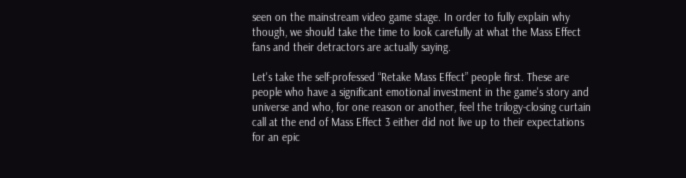seen on the mainstream video game stage. In order to fully explain why though, we should take the time to look carefully at what the Mass Effect fans and their detractors are actually saying.

Let's take the self-professed “Retake Mass Effect” people first. These are people who have a significant emotional investment in the game's story and universe and who, for one reason or another, feel the trilogy-closing curtain call at the end of Mass Effect 3 either did not live up to their expectations for an epic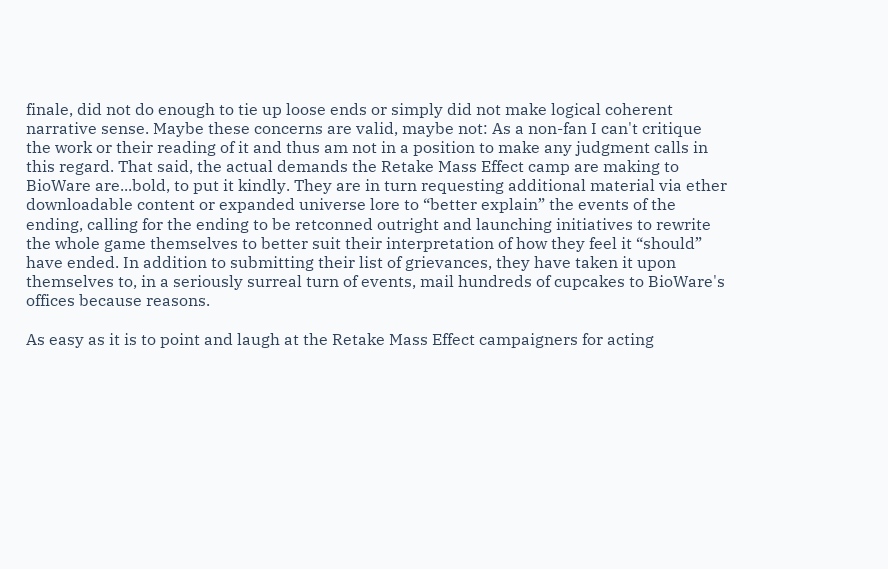finale, did not do enough to tie up loose ends or simply did not make logical coherent narrative sense. Maybe these concerns are valid, maybe not: As a non-fan I can't critique the work or their reading of it and thus am not in a position to make any judgment calls in this regard. That said, the actual demands the Retake Mass Effect camp are making to BioWare are...bold, to put it kindly. They are in turn requesting additional material via ether downloadable content or expanded universe lore to “better explain” the events of the ending, calling for the ending to be retconned outright and launching initiatives to rewrite the whole game themselves to better suit their interpretation of how they feel it “should” have ended. In addition to submitting their list of grievances, they have taken it upon themselves to, in a seriously surreal turn of events, mail hundreds of cupcakes to BioWare's offices because reasons.

As easy as it is to point and laugh at the Retake Mass Effect campaigners for acting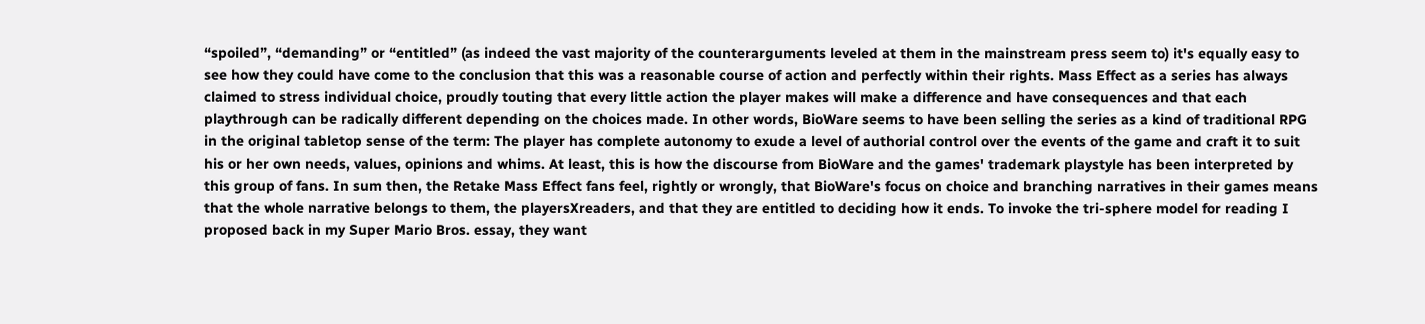“spoiled”, “demanding” or “entitled” (as indeed the vast majority of the counterarguments leveled at them in the mainstream press seem to) it's equally easy to see how they could have come to the conclusion that this was a reasonable course of action and perfectly within their rights. Mass Effect as a series has always claimed to stress individual choice, proudly touting that every little action the player makes will make a difference and have consequences and that each playthrough can be radically different depending on the choices made. In other words, BioWare seems to have been selling the series as a kind of traditional RPG in the original tabletop sense of the term: The player has complete autonomy to exude a level of authorial control over the events of the game and craft it to suit his or her own needs, values, opinions and whims. At least, this is how the discourse from BioWare and the games' trademark playstyle has been interpreted by this group of fans. In sum then, the Retake Mass Effect fans feel, rightly or wrongly, that BioWare's focus on choice and branching narratives in their games means that the whole narrative belongs to them, the playersXreaders, and that they are entitled to deciding how it ends. To invoke the tri-sphere model for reading I proposed back in my Super Mario Bros. essay, they want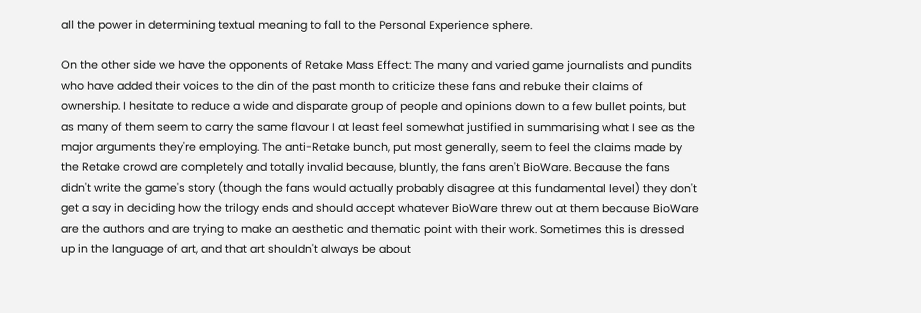all the power in determining textual meaning to fall to the Personal Experience sphere.

On the other side we have the opponents of Retake Mass Effect: The many and varied game journalists and pundits who have added their voices to the din of the past month to criticize these fans and rebuke their claims of ownership. I hesitate to reduce a wide and disparate group of people and opinions down to a few bullet points, but as many of them seem to carry the same flavour I at least feel somewhat justified in summarising what I see as the major arguments they're employing. The anti-Retake bunch, put most generally, seem to feel the claims made by the Retake crowd are completely and totally invalid because, bluntly, the fans aren't BioWare. Because the fans didn't write the game's story (though the fans would actually probably disagree at this fundamental level) they don't get a say in deciding how the trilogy ends and should accept whatever BioWare threw out at them because BioWare are the authors and are trying to make an aesthetic and thematic point with their work. Sometimes this is dressed up in the language of art, and that art shouldn't always be about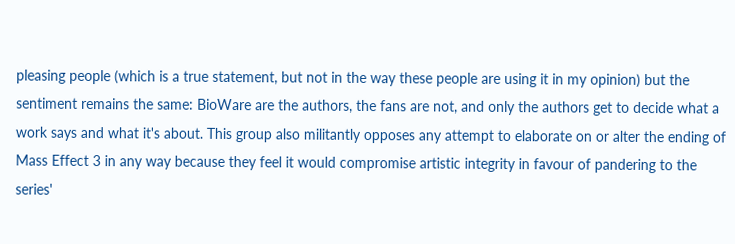pleasing people (which is a true statement, but not in the way these people are using it in my opinion) but the sentiment remains the same: BioWare are the authors, the fans are not, and only the authors get to decide what a work says and what it's about. This group also militantly opposes any attempt to elaborate on or alter the ending of Mass Effect 3 in any way because they feel it would compromise artistic integrity in favour of pandering to the series'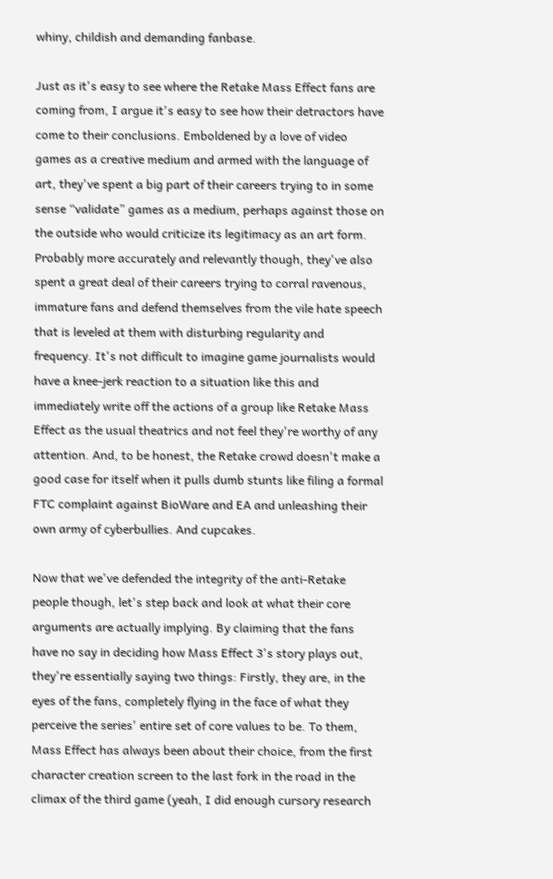whiny, childish and demanding fanbase.

Just as it's easy to see where the Retake Mass Effect fans are coming from, I argue it's easy to see how their detractors have come to their conclusions. Emboldened by a love of video games as a creative medium and armed with the language of art, they've spent a big part of their careers trying to in some sense “validate” games as a medium, perhaps against those on the outside who would criticize its legitimacy as an art form. Probably more accurately and relevantly though, they've also spent a great deal of their careers trying to corral ravenous, immature fans and defend themselves from the vile hate speech that is leveled at them with disturbing regularity and frequency. It's not difficult to imagine game journalists would have a knee-jerk reaction to a situation like this and immediately write off the actions of a group like Retake Mass Effect as the usual theatrics and not feel they're worthy of any attention. And, to be honest, the Retake crowd doesn't make a good case for itself when it pulls dumb stunts like filing a formal FTC complaint against BioWare and EA and unleashing their own army of cyberbullies. And cupcakes.

Now that we've defended the integrity of the anti-Retake people though, let's step back and look at what their core arguments are actually implying. By claiming that the fans have no say in deciding how Mass Effect 3's story plays out, they're essentially saying two things: Firstly, they are, in the eyes of the fans, completely flying in the face of what they perceive the series' entire set of core values to be. To them, Mass Effect has always been about their choice, from the first character creation screen to the last fork in the road in the climax of the third game (yeah, I did enough cursory research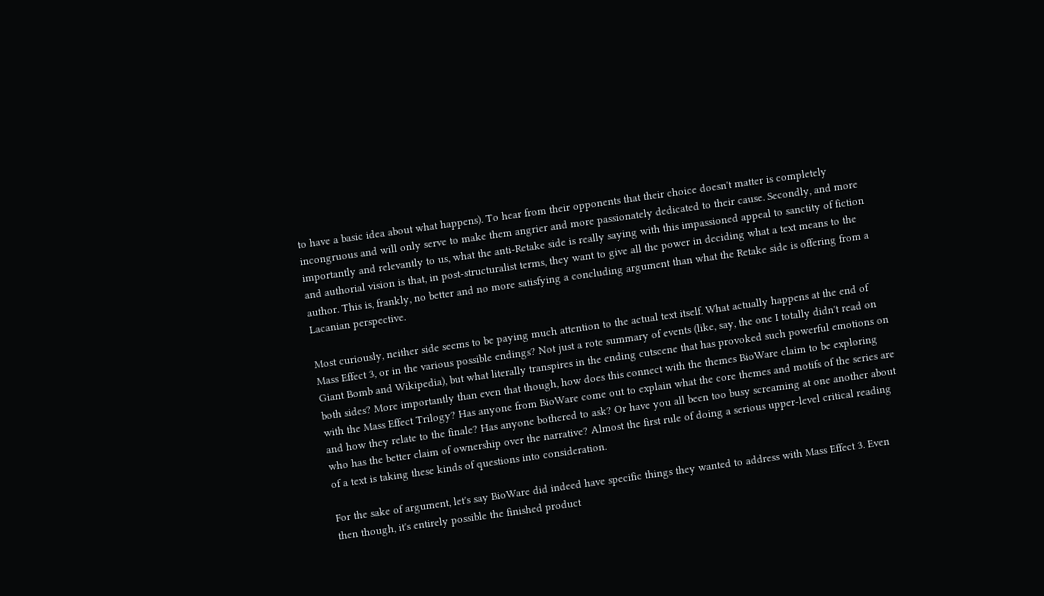to have a basic idea about what happens). To hear from their opponents that their choice doesn't matter is completely incongruous and will only serve to make them angrier and more passionately dedicated to their cause. Secondly, and more importantly and relevantly to us, what the anti-Retake side is really saying with this impassioned appeal to sanctity of fiction and authorial vision is that, in post-structuralist terms, they want to give all the power in deciding what a text means to the author. This is, frankly, no better and no more satisfying a concluding argument than what the Retake side is offering from a Lacanian perspective.

Most curiously, neither side seems to be paying much attention to the actual text itself. What actually happens at the end of Mass Effect 3, or in the various possible endings? Not just a rote summary of events (like, say, the one I totally didn't read on Giant Bomb and Wikipedia), but what literally transpires in the ending cutscene that has provoked such powerful emotions on both sides? More importantly than even that though, how does this connect with the themes BioWare claim to be exploring with the Mass Effect Trilogy? Has anyone from BioWare come out to explain what the core themes and motifs of the series are and how they relate to the finale? Has anyone bothered to ask? Or have you all been too busy screaming at one another about who has the better claim of ownership over the narrative? Almost the first rule of doing a serious upper-level critical reading of a text is taking these kinds of questions into consideration.

For the sake of argument, let's say BioWare did indeed have specific things they wanted to address with Mass Effect 3. Even then though, it's entirely possible the finished product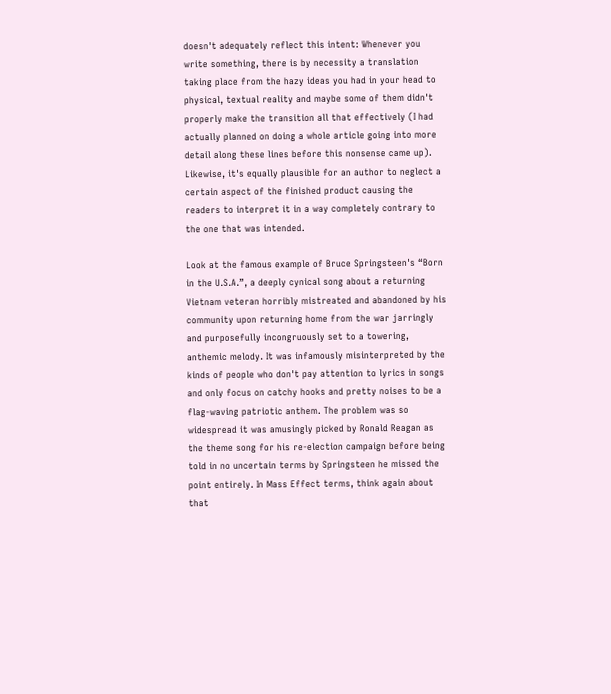doesn't adequately reflect this intent: Whenever you write something, there is by necessity a translation taking place from the hazy ideas you had in your head to physical, textual reality and maybe some of them didn't properly make the transition all that effectively (I had actually planned on doing a whole article going into more detail along these lines before this nonsense came up). Likewise, it's equally plausible for an author to neglect a certain aspect of the finished product causing the readers to interpret it in a way completely contrary to the one that was intended.

Look at the famous example of Bruce Springsteen's “Born in the U.S.A.”, a deeply cynical song about a returning Vietnam veteran horribly mistreated and abandoned by his community upon returning home from the war jarringly and purposefully incongruously set to a towering, anthemic melody. It was infamously misinterpreted by the kinds of people who don't pay attention to lyrics in songs and only focus on catchy hooks and pretty noises to be a flag-waving patriotic anthem. The problem was so widespread it was amusingly picked by Ronald Reagan as the theme song for his re-election campaign before being told in no uncertain terms by Springsteen he missed the point entirely. In Mass Effect terms, think again about that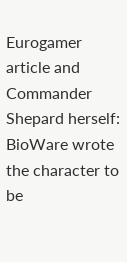Eurogamer article and Commander Shepard herself: BioWare wrote the character to be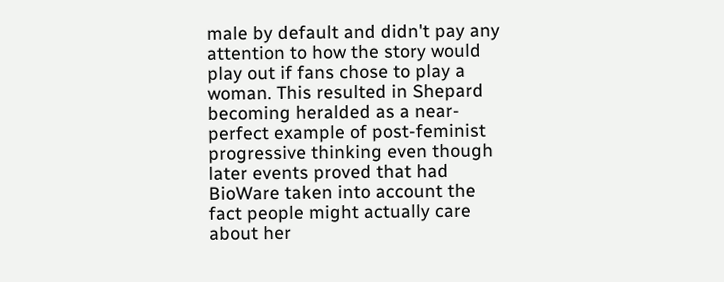male by default and didn't pay any attention to how the story would play out if fans chose to play a woman. This resulted in Shepard becoming heralded as a near-perfect example of post-feminist progressive thinking even though later events proved that had BioWare taken into account the fact people might actually care about her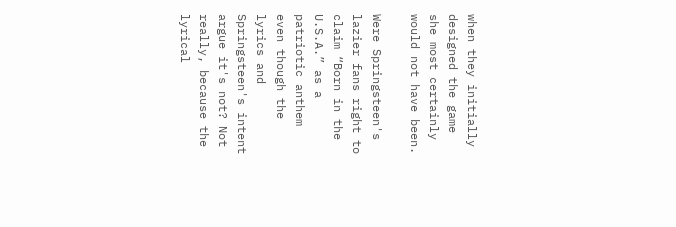when they initially designed the game she most certainly would not have been.

Were Springsteen's lazier fans right to claim “Born in the U.S.A.” as a patriotic anthem even though the lyrics and Springsteen's intent argue it's not? Not really, because the lyrical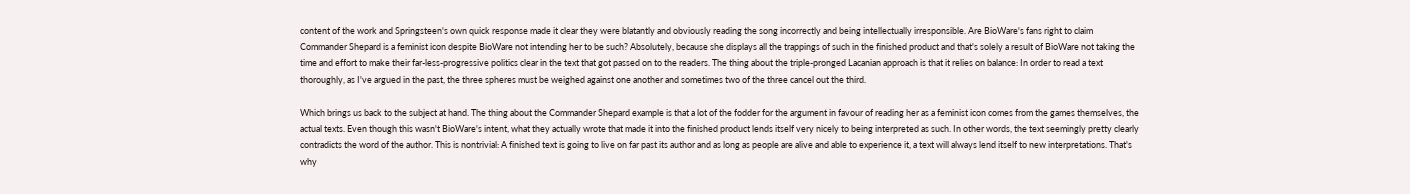content of the work and Springsteen's own quick response made it clear they were blatantly and obviously reading the song incorrectly and being intellectually irresponsible. Are BioWare's fans right to claim Commander Shepard is a feminist icon despite BioWare not intending her to be such? Absolutely, because she displays all the trappings of such in the finished product and that's solely a result of BioWare not taking the time and effort to make their far-less-progressive politics clear in the text that got passed on to the readers. The thing about the triple-pronged Lacanian approach is that it relies on balance: In order to read a text thoroughly, as I've argued in the past, the three spheres must be weighed against one another and sometimes two of the three cancel out the third.

Which brings us back to the subject at hand. The thing about the Commander Shepard example is that a lot of the fodder for the argument in favour of reading her as a feminist icon comes from the games themselves, the actual texts. Even though this wasn't BioWare's intent, what they actually wrote that made it into the finished product lends itself very nicely to being interpreted as such. In other words, the text seemingly pretty clearly contradicts the word of the author. This is nontrivial: A finished text is going to live on far past its author and as long as people are alive and able to experience it, a text will always lend itself to new interpretations. That's why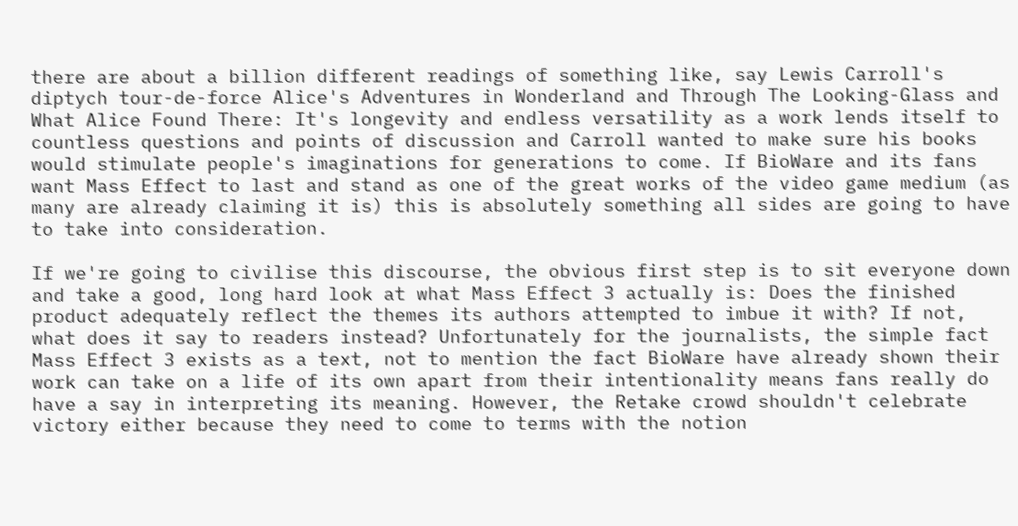there are about a billion different readings of something like, say Lewis Carroll's diptych tour-de-force Alice's Adventures in Wonderland and Through The Looking-Glass and What Alice Found There: It's longevity and endless versatility as a work lends itself to countless questions and points of discussion and Carroll wanted to make sure his books would stimulate people's imaginations for generations to come. If BioWare and its fans want Mass Effect to last and stand as one of the great works of the video game medium (as many are already claiming it is) this is absolutely something all sides are going to have to take into consideration.

If we're going to civilise this discourse, the obvious first step is to sit everyone down and take a good, long hard look at what Mass Effect 3 actually is: Does the finished product adequately reflect the themes its authors attempted to imbue it with? If not, what does it say to readers instead? Unfortunately for the journalists, the simple fact Mass Effect 3 exists as a text, not to mention the fact BioWare have already shown their work can take on a life of its own apart from their intentionality means fans really do have a say in interpreting its meaning. However, the Retake crowd shouldn't celebrate victory either because they need to come to terms with the notion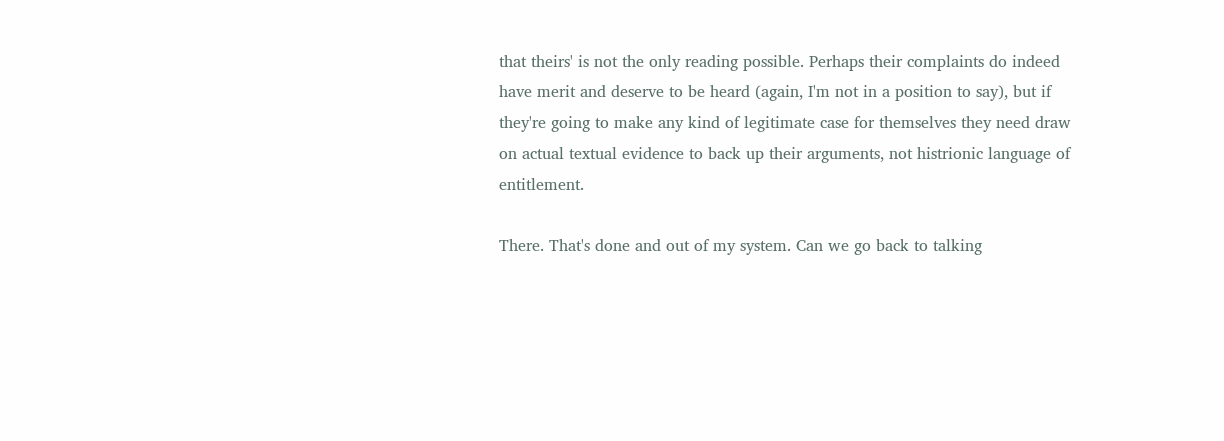that theirs' is not the only reading possible. Perhaps their complaints do indeed have merit and deserve to be heard (again, I'm not in a position to say), but if they're going to make any kind of legitimate case for themselves they need draw on actual textual evidence to back up their arguments, not histrionic language of entitlement.

There. That's done and out of my system. Can we go back to talking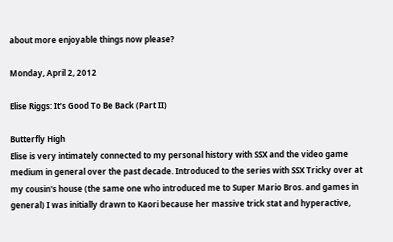about more enjoyable things now please?

Monday, April 2, 2012

Elise Riggs: It’s Good To Be Back (Part II)

Butterfly High
Elise is very intimately connected to my personal history with SSX and the video game medium in general over the past decade. Introduced to the series with SSX Tricky over at my cousin's house (the same one who introduced me to Super Mario Bros. and games in general) I was initially drawn to Kaori because her massive trick stat and hyperactive,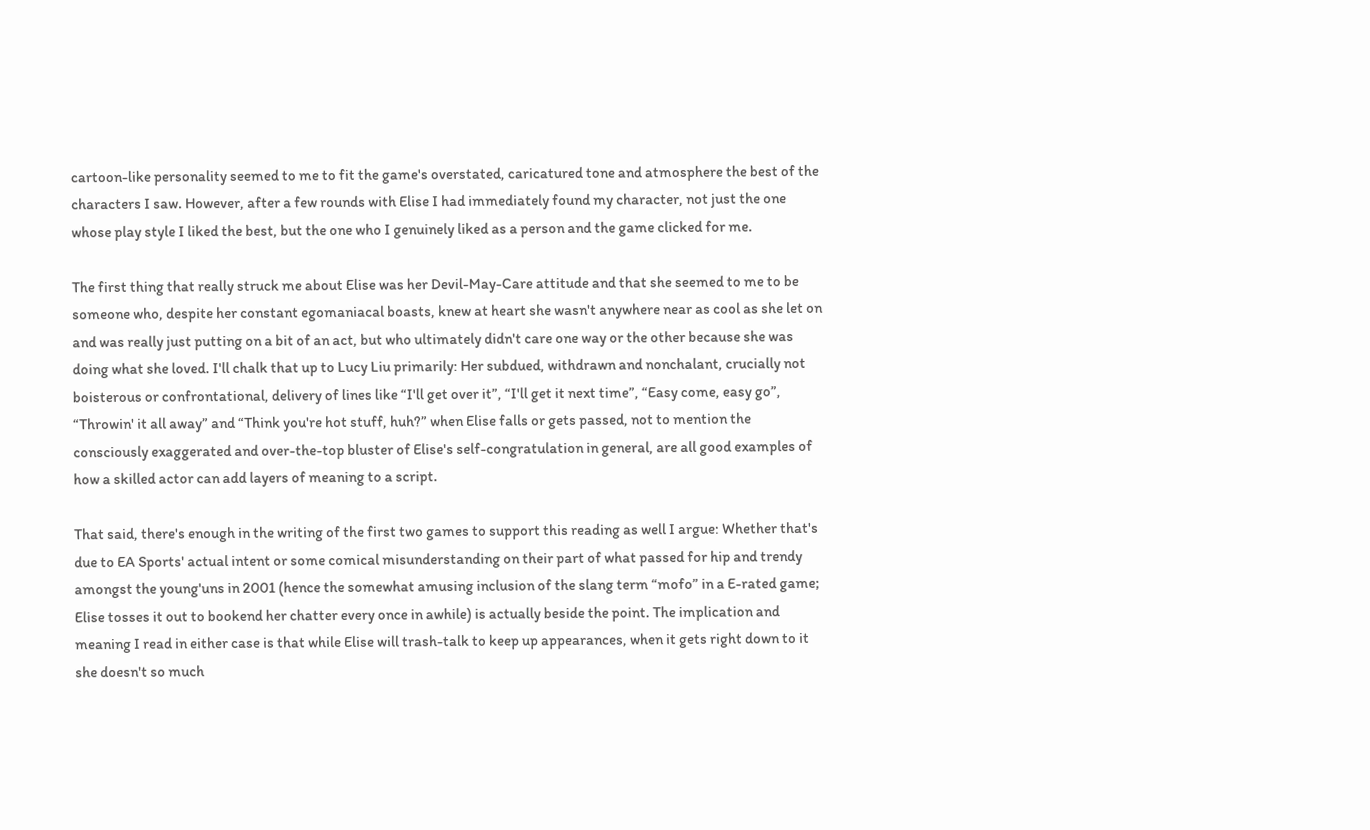cartoon-like personality seemed to me to fit the game's overstated, caricatured tone and atmosphere the best of the characters I saw. However, after a few rounds with Elise I had immediately found my character, not just the one whose play style I liked the best, but the one who I genuinely liked as a person and the game clicked for me.

The first thing that really struck me about Elise was her Devil-May-Care attitude and that she seemed to me to be someone who, despite her constant egomaniacal boasts, knew at heart she wasn't anywhere near as cool as she let on and was really just putting on a bit of an act, but who ultimately didn't care one way or the other because she was doing what she loved. I'll chalk that up to Lucy Liu primarily: Her subdued, withdrawn and nonchalant, crucially not boisterous or confrontational, delivery of lines like “I'll get over it”, “I'll get it next time”, “Easy come, easy go”, “Throwin' it all away” and “Think you're hot stuff, huh?” when Elise falls or gets passed, not to mention the consciously exaggerated and over-the-top bluster of Elise's self-congratulation in general, are all good examples of how a skilled actor can add layers of meaning to a script.

That said, there's enough in the writing of the first two games to support this reading as well I argue: Whether that's due to EA Sports' actual intent or some comical misunderstanding on their part of what passed for hip and trendy amongst the young'uns in 2001 (hence the somewhat amusing inclusion of the slang term “mofo” in a E-rated game; Elise tosses it out to bookend her chatter every once in awhile) is actually beside the point. The implication and meaning I read in either case is that while Elise will trash-talk to keep up appearances, when it gets right down to it she doesn't so much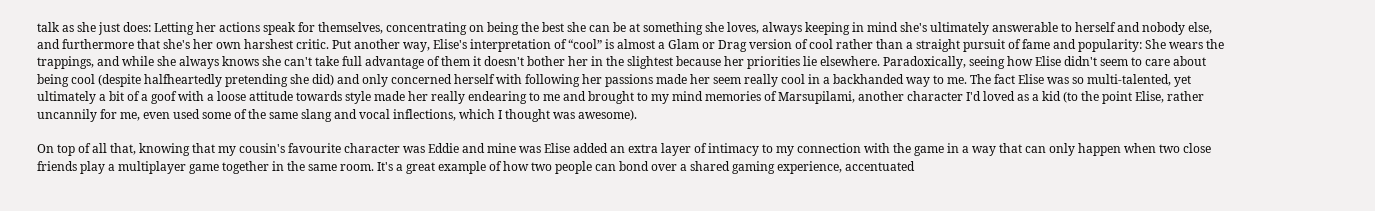talk as she just does: Letting her actions speak for themselves, concentrating on being the best she can be at something she loves, always keeping in mind she's ultimately answerable to herself and nobody else, and furthermore that she's her own harshest critic. Put another way, Elise's interpretation of “cool” is almost a Glam or Drag version of cool rather than a straight pursuit of fame and popularity: She wears the trappings, and while she always knows she can't take full advantage of them it doesn't bother her in the slightest because her priorities lie elsewhere. Paradoxically, seeing how Elise didn't seem to care about being cool (despite halfheartedly pretending she did) and only concerned herself with following her passions made her seem really cool in a backhanded way to me. The fact Elise was so multi-talented, yet ultimately a bit of a goof with a loose attitude towards style made her really endearing to me and brought to my mind memories of Marsupilami, another character I'd loved as a kid (to the point Elise, rather uncannily for me, even used some of the same slang and vocal inflections, which I thought was awesome).

On top of all that, knowing that my cousin's favourite character was Eddie and mine was Elise added an extra layer of intimacy to my connection with the game in a way that can only happen when two close friends play a multiplayer game together in the same room. It's a great example of how two people can bond over a shared gaming experience, accentuated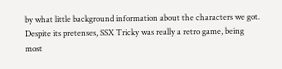by what little background information about the characters we got. Despite its pretenses, SSX Tricky was really a retro game, being most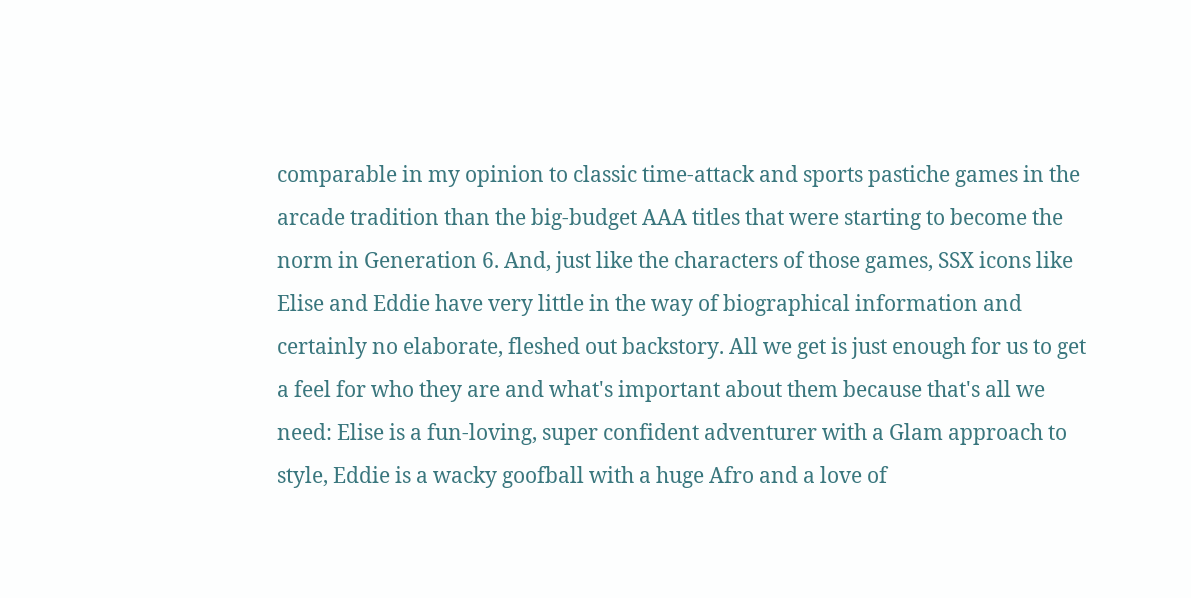comparable in my opinion to classic time-attack and sports pastiche games in the arcade tradition than the big-budget AAA titles that were starting to become the norm in Generation 6. And, just like the characters of those games, SSX icons like Elise and Eddie have very little in the way of biographical information and certainly no elaborate, fleshed out backstory. All we get is just enough for us to get a feel for who they are and what's important about them because that's all we need: Elise is a fun-loving, super confident adventurer with a Glam approach to style, Eddie is a wacky goofball with a huge Afro and a love of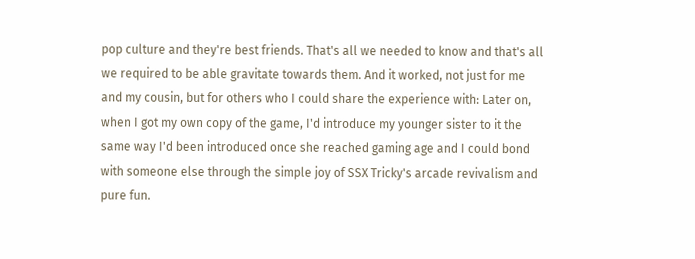pop culture and they're best friends. That's all we needed to know and that's all we required to be able gravitate towards them. And it worked, not just for me and my cousin, but for others who I could share the experience with: Later on, when I got my own copy of the game, I'd introduce my younger sister to it the same way I'd been introduced once she reached gaming age and I could bond with someone else through the simple joy of SSX Tricky's arcade revivalism and pure fun.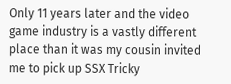Only 11 years later and the video game industry is a vastly different place than it was my cousin invited me to pick up SSX Tricky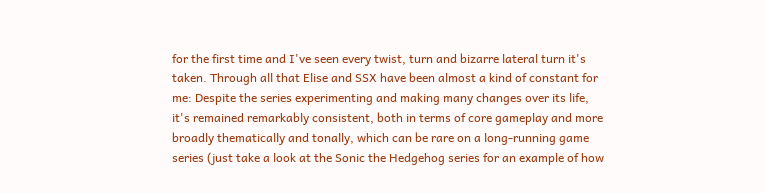for the first time and I've seen every twist, turn and bizarre lateral turn it's taken. Through all that Elise and SSX have been almost a kind of constant for me: Despite the series experimenting and making many changes over its life, it's remained remarkably consistent, both in terms of core gameplay and more broadly thematically and tonally, which can be rare on a long-running game series (just take a look at the Sonic the Hedgehog series for an example of how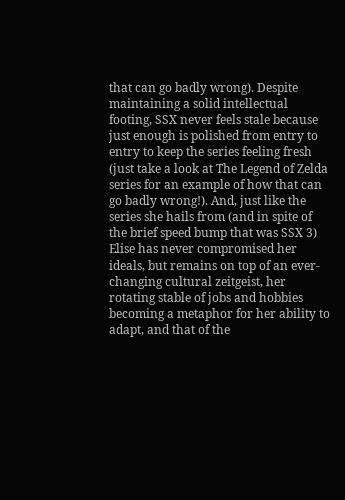that can go badly wrong). Despite maintaining a solid intellectual footing, SSX never feels stale because just enough is polished from entry to entry to keep the series feeling fresh (just take a look at The Legend of Zelda series for an example of how that can go badly wrong!). And, just like the series she hails from (and in spite of the brief speed bump that was SSX 3) Elise has never compromised her ideals, but remains on top of an ever-changing cultural zeitgeist, her rotating stable of jobs and hobbies becoming a metaphor for her ability to adapt, and that of the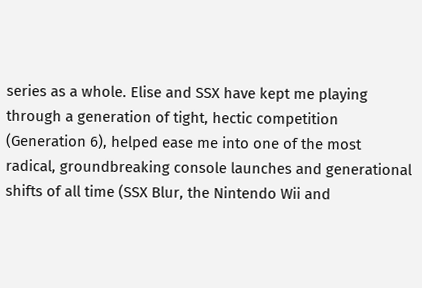series as a whole. Elise and SSX have kept me playing through a generation of tight, hectic competition (Generation 6), helped ease me into one of the most radical, groundbreaking console launches and generational shifts of all time (SSX Blur, the Nintendo Wii and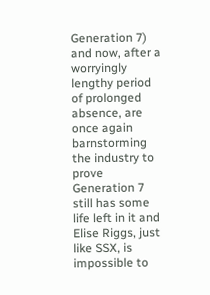Generation 7) and now, after a worryingly lengthy period of prolonged absence, are once again barnstorming the industry to prove Generation 7 still has some life left in it and Elise Riggs, just like SSX, is impossible to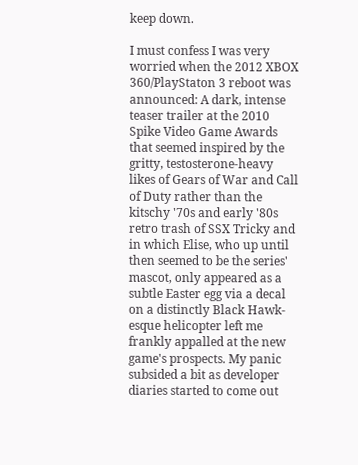keep down.

I must confess I was very worried when the 2012 XBOX 360/PlayStaton 3 reboot was announced: A dark, intense teaser trailer at the 2010 Spike Video Game Awards that seemed inspired by the gritty, testosterone-heavy likes of Gears of War and Call of Duty rather than the kitschy '70s and early '80s retro trash of SSX Tricky and in which Elise, who up until then seemed to be the series' mascot, only appeared as a subtle Easter egg via a decal on a distinctly Black Hawk-esque helicopter left me frankly appalled at the new game's prospects. My panic subsided a bit as developer diaries started to come out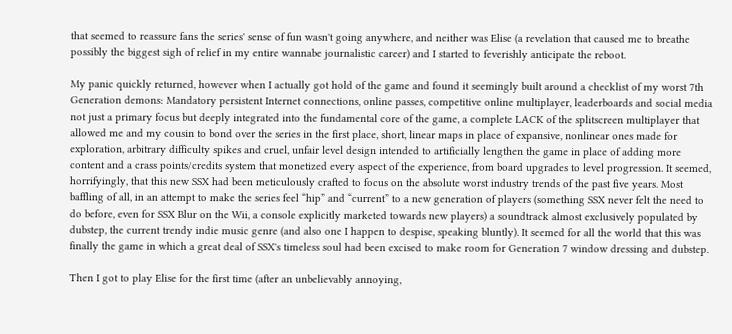that seemed to reassure fans the series' sense of fun wasn't going anywhere, and neither was Elise (a revelation that caused me to breathe possibly the biggest sigh of relief in my entire wannabe journalistic career) and I started to feverishly anticipate the reboot.

My panic quickly returned, however when I actually got hold of the game and found it seemingly built around a checklist of my worst 7th Generation demons: Mandatory persistent Internet connections, online passes, competitive online multiplayer, leaderboards and social media not just a primary focus but deeply integrated into the fundamental core of the game, a complete LACK of the splitscreen multiplayer that allowed me and my cousin to bond over the series in the first place, short, linear maps in place of expansive, nonlinear ones made for exploration, arbitrary difficulty spikes and cruel, unfair level design intended to artificially lengthen the game in place of adding more content and a crass points/credits system that monetized every aspect of the experience, from board upgrades to level progression. It seemed, horrifyingly, that this new SSX had been meticulously crafted to focus on the absolute worst industry trends of the past five years. Most baffling of all, in an attempt to make the series feel “hip” and “current” to a new generation of players (something SSX never felt the need to do before, even for SSX Blur on the Wii, a console explicitly marketed towards new players) a soundtrack almost exclusively populated by dubstep, the current trendy indie music genre (and also one I happen to despise, speaking bluntly). It seemed for all the world that this was finally the game in which a great deal of SSX's timeless soul had been excised to make room for Generation 7 window dressing and dubstep.

Then I got to play Elise for the first time (after an unbelievably annoying,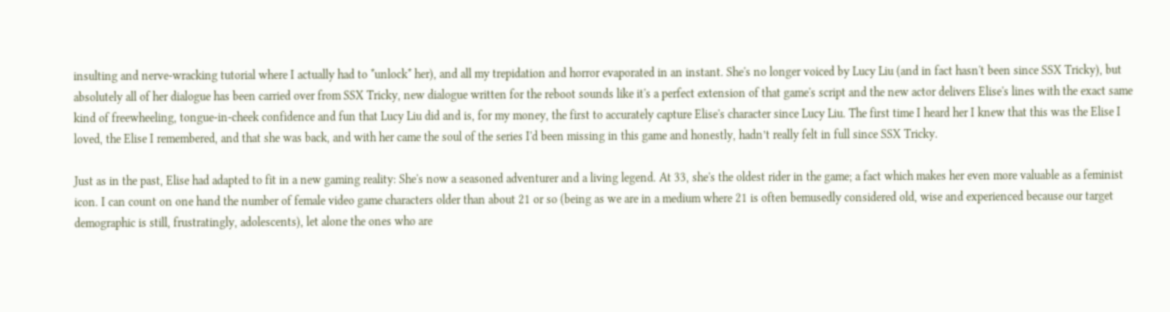insulting and nerve-wracking tutorial where I actually had to *unlock* her), and all my trepidation and horror evaporated in an instant. She's no longer voiced by Lucy Liu (and in fact hasn't been since SSX Tricky), but absolutely all of her dialogue has been carried over from SSX Tricky, new dialogue written for the reboot sounds like it's a perfect extension of that game's script and the new actor delivers Elise's lines with the exact same kind of freewheeling, tongue-in-cheek confidence and fun that Lucy Liu did and is, for my money, the first to accurately capture Elise's character since Lucy Liu. The first time I heard her I knew that this was the Elise I loved, the Elise I remembered, and that she was back, and with her came the soul of the series I'd been missing in this game and honestly, hadn’t really felt in full since SSX Tricky.

Just as in the past, Elise had adapted to fit in a new gaming reality: She's now a seasoned adventurer and a living legend. At 33, she's the oldest rider in the game; a fact which makes her even more valuable as a feminist icon. I can count on one hand the number of female video game characters older than about 21 or so (being as we are in a medium where 21 is often bemusedly considered old, wise and experienced because our target demographic is still, frustratingly, adolescents), let alone the ones who are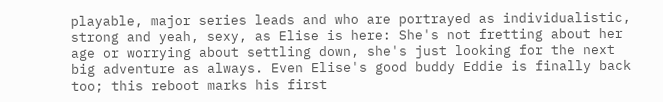playable, major series leads and who are portrayed as individualistic, strong and yeah, sexy, as Elise is here: She's not fretting about her age or worrying about settling down, she's just looking for the next big adventure as always. Even Elise's good buddy Eddie is finally back too; this reboot marks his first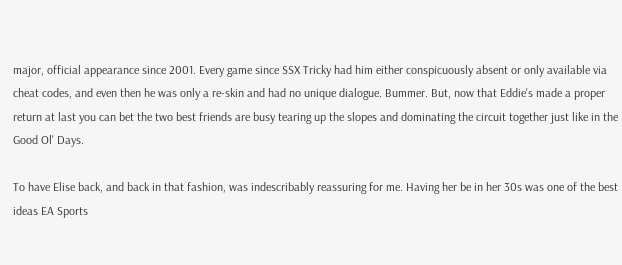major, official appearance since 2001. Every game since SSX Tricky had him either conspicuously absent or only available via cheat codes, and even then he was only a re-skin and had no unique dialogue. Bummer. But, now that Eddie's made a proper return at last you can bet the two best friends are busy tearing up the slopes and dominating the circuit together just like in the Good Ol' Days.

To have Elise back, and back in that fashion, was indescribably reassuring for me. Having her be in her 30s was one of the best ideas EA Sports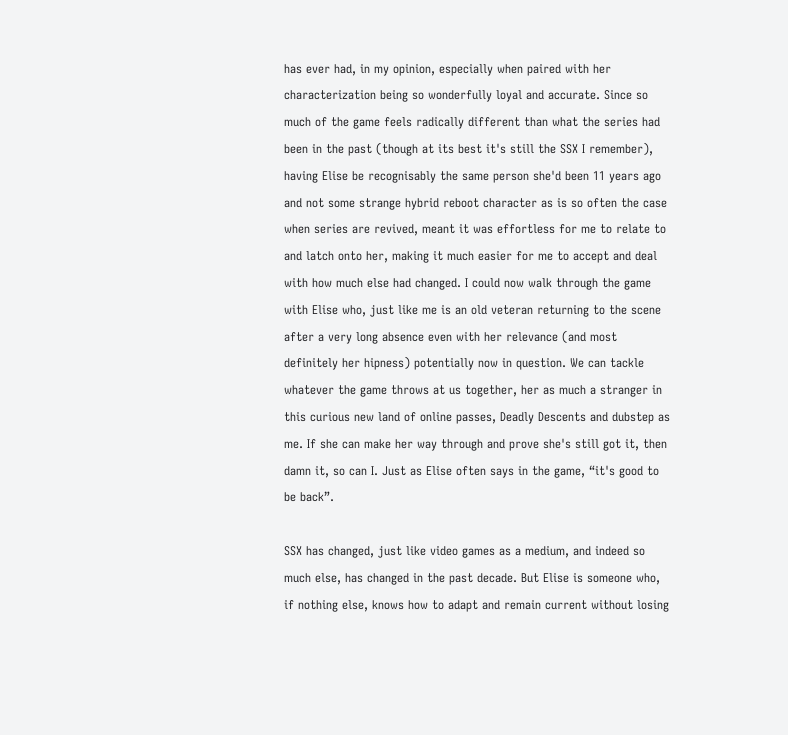has ever had, in my opinion, especially when paired with her characterization being so wonderfully loyal and accurate. Since so much of the game feels radically different than what the series had been in the past (though at its best it's still the SSX I remember), having Elise be recognisably the same person she'd been 11 years ago and not some strange hybrid reboot character as is so often the case when series are revived, meant it was effortless for me to relate to and latch onto her, making it much easier for me to accept and deal with how much else had changed. I could now walk through the game with Elise who, just like me is an old veteran returning to the scene after a very long absence even with her relevance (and most definitely her hipness) potentially now in question. We can tackle whatever the game throws at us together, her as much a stranger in this curious new land of online passes, Deadly Descents and dubstep as me. If she can make her way through and prove she's still got it, then damn it, so can I. Just as Elise often says in the game, “it's good to be back”.

SSX has changed, just like video games as a medium, and indeed so much else, has changed in the past decade. But Elise is someone who, if nothing else, knows how to adapt and remain current without losing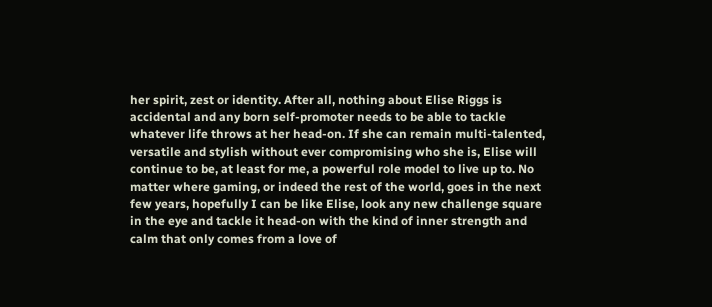her spirit, zest or identity. After all, nothing about Elise Riggs is accidental and any born self-promoter needs to be able to tackle whatever life throws at her head-on. If she can remain multi-talented, versatile and stylish without ever compromising who she is, Elise will continue to be, at least for me, a powerful role model to live up to. No matter where gaming, or indeed the rest of the world, goes in the next few years, hopefully I can be like Elise, look any new challenge square in the eye and tackle it head-on with the kind of inner strength and calm that only comes from a love of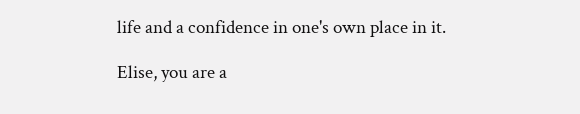life and a confidence in one's own place in it.

Elise, you are a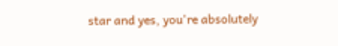star and yes, you're absolutely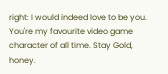right: I would indeed love to be you. You're my favourite video game character of all time. Stay Gold, honey.